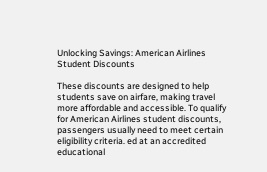Unlocking Savings: American Airlines Student Discounts

These discounts are designed to help students save on airfare, making travel more affordable and accessible. To qualify for American Airlines student discounts, passengers usually need to meet certain eligibility criteria. ed at an accredited educational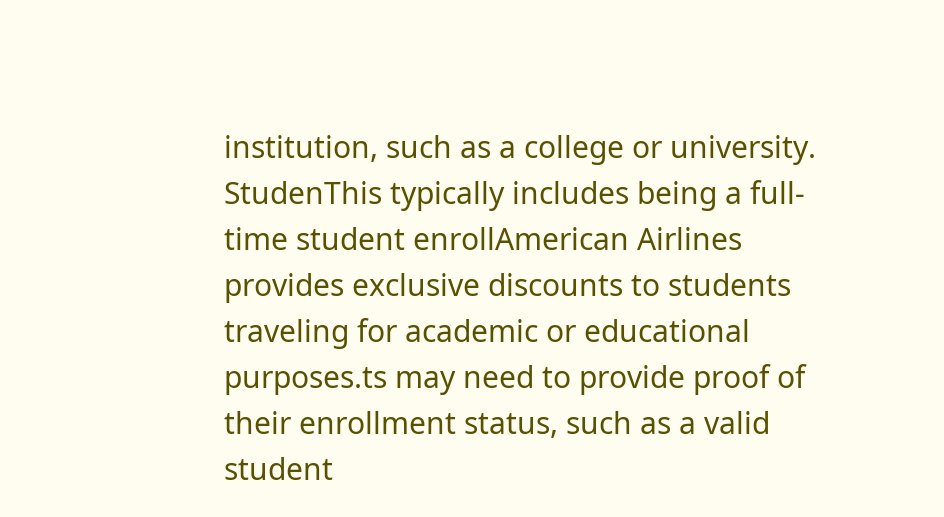institution, such as a college or university. StudenThis typically includes being a full-time student enrollAmerican Airlines provides exclusive discounts to students traveling for academic or educational purposes.ts may need to provide proof of their enrollment status, such as a valid student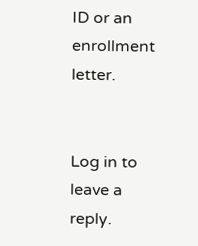ID or an enrollment letter.


Log in to leave a reply.